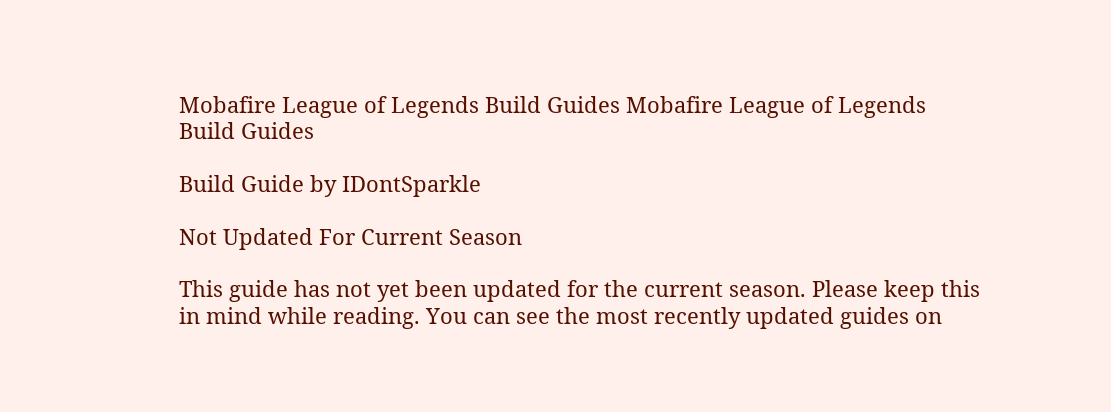Mobafire League of Legends Build Guides Mobafire League of Legends Build Guides

Build Guide by IDontSparkle

Not Updated For Current Season

This guide has not yet been updated for the current season. Please keep this in mind while reading. You can see the most recently updated guides on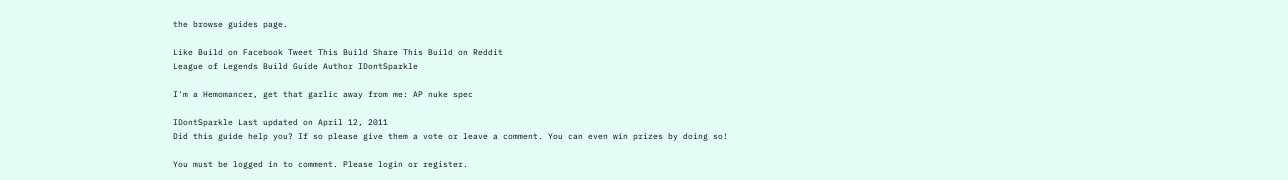the browse guides page.

Like Build on Facebook Tweet This Build Share This Build on Reddit
League of Legends Build Guide Author IDontSparkle

I'm a Hemomancer, get that garlic away from me: AP nuke spec

IDontSparkle Last updated on April 12, 2011
Did this guide help you? If so please give them a vote or leave a comment. You can even win prizes by doing so!

You must be logged in to comment. Please login or register.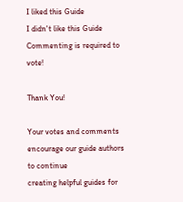I liked this Guide
I didn't like this Guide
Commenting is required to vote!

Thank You!

Your votes and comments encourage our guide authors to continue
creating helpful guides for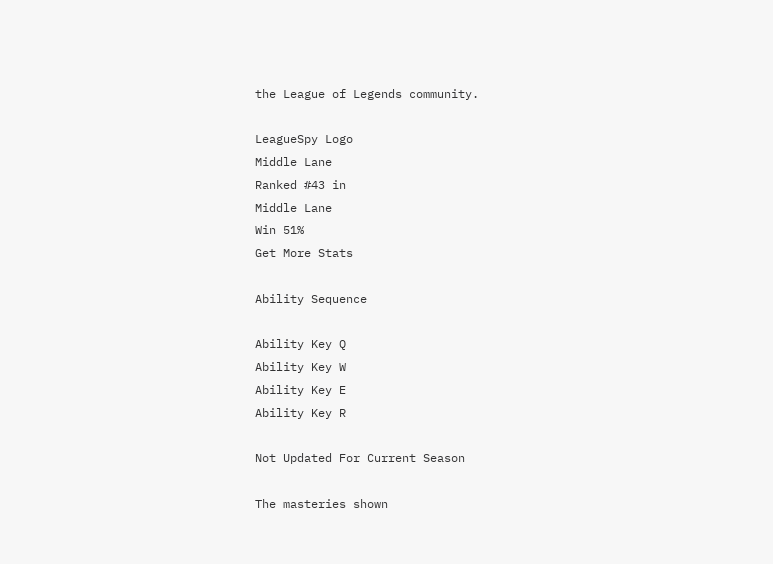the League of Legends community.

LeagueSpy Logo
Middle Lane
Ranked #43 in
Middle Lane
Win 51%
Get More Stats

Ability Sequence

Ability Key Q
Ability Key W
Ability Key E
Ability Key R

Not Updated For Current Season

The masteries shown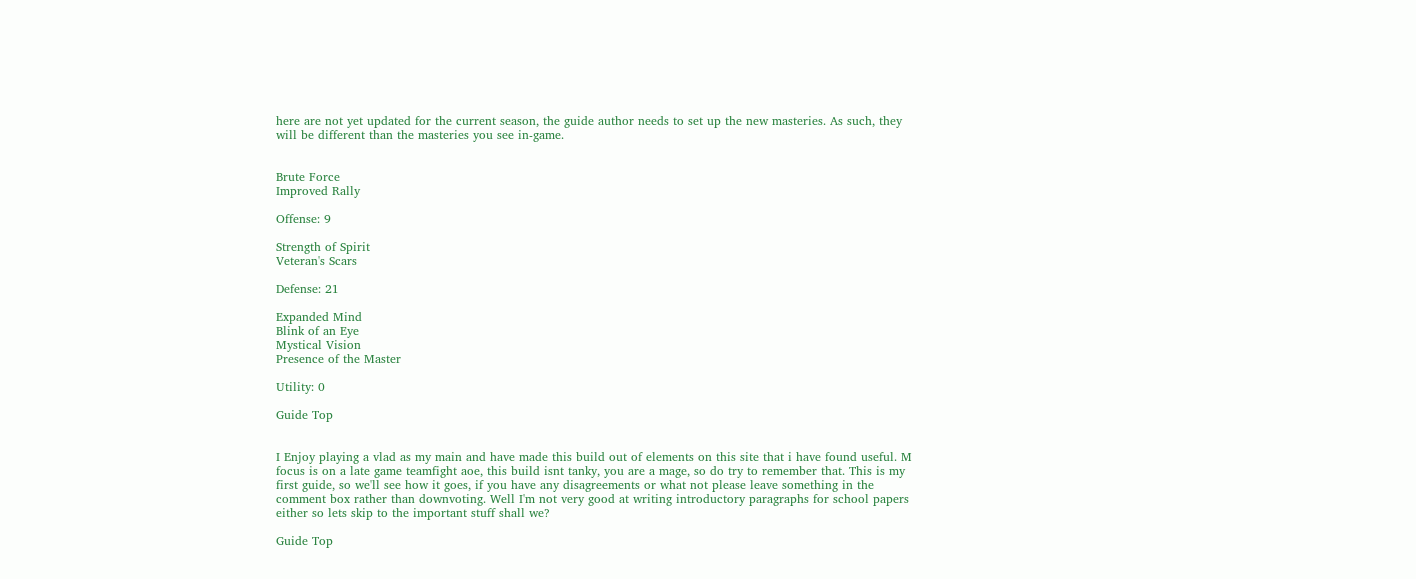here are not yet updated for the current season, the guide author needs to set up the new masteries. As such, they will be different than the masteries you see in-game.


Brute Force
Improved Rally

Offense: 9

Strength of Spirit
Veteran's Scars

Defense: 21

Expanded Mind
Blink of an Eye
Mystical Vision
Presence of the Master

Utility: 0

Guide Top


I Enjoy playing a vlad as my main and have made this build out of elements on this site that i have found useful. M focus is on a late game teamfight aoe, this build isnt tanky, you are a mage, so do try to remember that. This is my first guide, so we'll see how it goes, if you have any disagreements or what not please leave something in the comment box rather than downvoting. Well I'm not very good at writing introductory paragraphs for school papers either so lets skip to the important stuff shall we?

Guide Top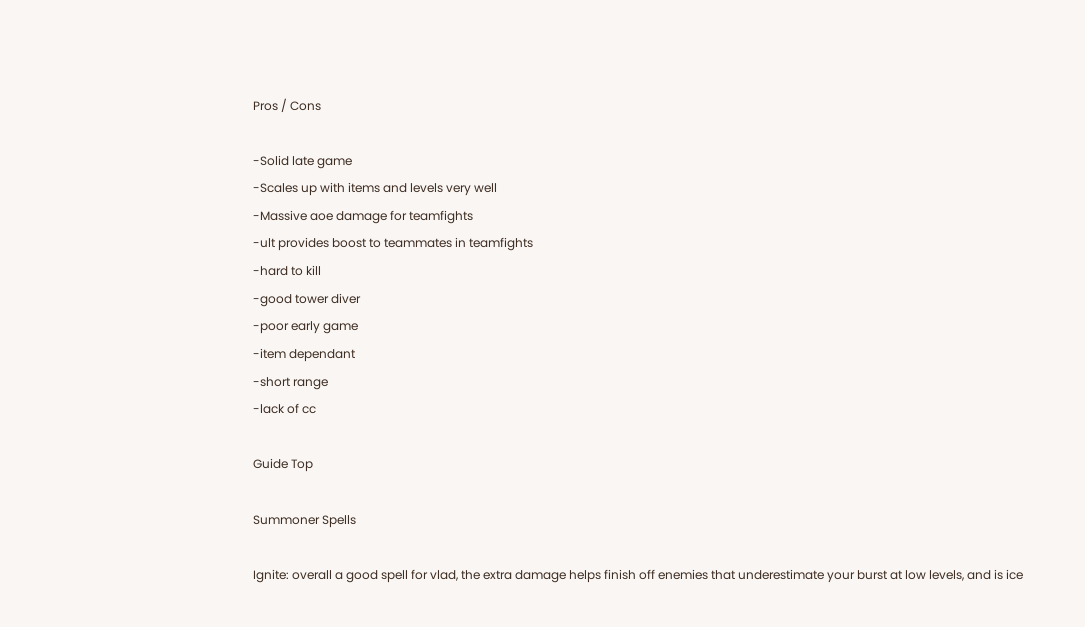Pros / Cons

-Solid late game
-Scales up with items and levels very well
-Massive aoe damage for teamfights
-ult provides boost to teammates in teamfights
-hard to kill
-good tower diver
-poor early game
-item dependant
-short range
-lack of cc

Guide Top

Summoner Spells

Ignite: overall a good spell for vlad, the extra damage helps finish off enemies that underestimate your burst at low levels, and is ice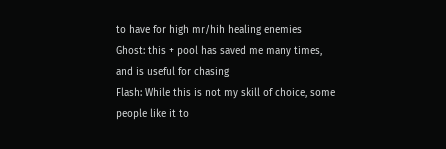to have for high mr/hih healing enemies
Ghost: this + pool has saved me many times, and is useful for chasing
Flash: While this is not my skill of choice, some people like it to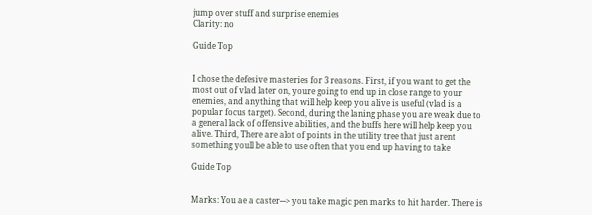jump over stuff and surprise enemies
Clarity: no

Guide Top


I chose the defesive masteries for 3 reasons. First, if you want to get the most out of vlad later on, youre going to end up in close range to your enemies, and anything that will help keep you alive is useful (vlad is a popular focus target). Second, during the laning phase you are weak due to a general lack of offensive abilities, and the buffs here will help keep you alive. Third, There are alot of points in the utility tree that just arent something youll be able to use often that you end up having to take

Guide Top


Marks: You ae a caster---> you take magic pen marks to hit harder. There is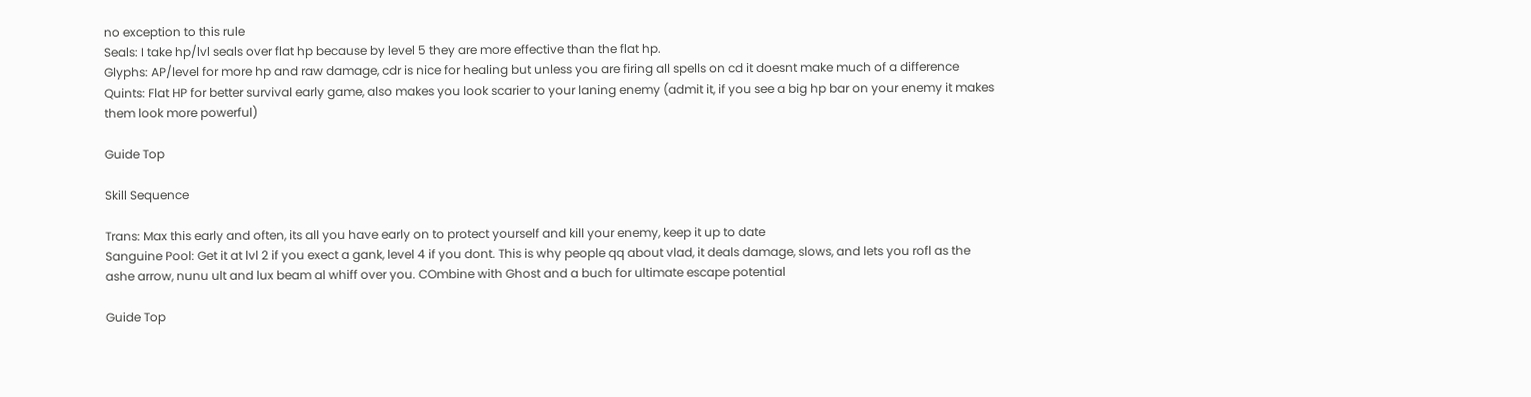no exception to this rule
Seals: I take hp/lvl seals over flat hp because by level 5 they are more effective than the flat hp.
Glyphs: AP/level for more hp and raw damage, cdr is nice for healing but unless you are firing all spells on cd it doesnt make much of a difference
Quints: Flat HP for better survival early game, also makes you look scarier to your laning enemy (admit it, if you see a big hp bar on your enemy it makes them look more powerful)

Guide Top

Skill Sequence

Trans: Max this early and often, its all you have early on to protect yourself and kill your enemy, keep it up to date
Sanguine Pool: Get it at lvl 2 if you exect a gank, level 4 if you dont. This is why people qq about vlad, it deals damage, slows, and lets you rofl as the ashe arrow, nunu ult and lux beam al whiff over you. COmbine with Ghost and a buch for ultimate escape potential

Guide Top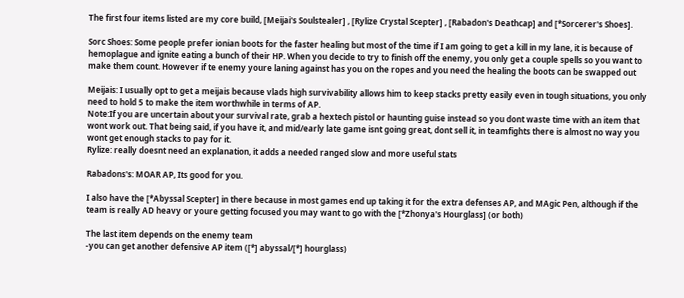The first four items listed are my core build, [Meijai's Soulstealer] , [Rylize Crystal Scepter] , [Rabadon's Deathcap] and [*Sorcerer's Shoes].

Sorc Shoes: Some people prefer ionian boots for the faster healing but most of the time if I am going to get a kill in my lane, it is because of hemoplague and ignite eating a bunch of their HP. When you decide to try to finish off the enemy, you only get a couple spells so you want to make them count. However if te enemy youre laning against has you on the ropes and you need the healing the boots can be swapped out

Meijais: I usually opt to get a meijais because vlads high survivability allows him to keep stacks pretty easily even in tough situations, you only need to hold 5 to make the item worthwhile in terms of AP.
Note:If you are uncertain about your survival rate, grab a hextech pistol or haunting guise instead so you dont waste time with an item that wont work out. That being said, if you have it, and mid/early late game isnt going great, dont sell it, in teamfights there is almost no way you wont get enough stacks to pay for it.
Rylize: really doesnt need an explanation, it adds a needed ranged slow and more useful stats

Rabadons's: MOAR AP, Its good for you.

I also have the [*Abyssal Scepter] in there because in most games end up taking it for the extra defenses AP, and MAgic Pen, although if the team is really AD heavy or youre getting focused you may want to go with the [*Zhonya's Hourglass] (or both)

The last item depends on the enemy team
-you can get another defensive AP item ([*] abyssal/[*] hourglass)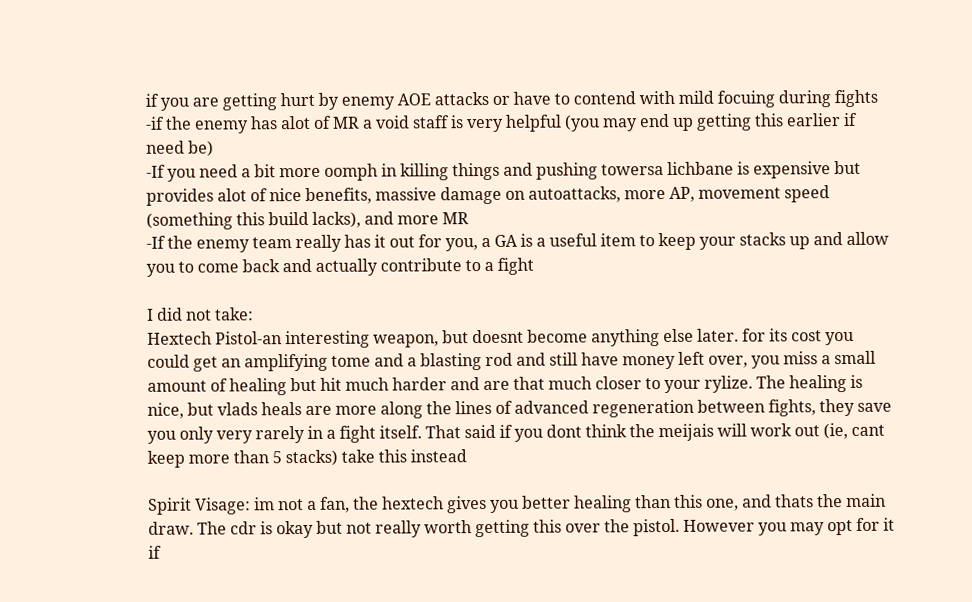if you are getting hurt by enemy AOE attacks or have to contend with mild focuing during fights
-if the enemy has alot of MR a void staff is very helpful (you may end up getting this earlier if need be)
-If you need a bit more oomph in killing things and pushing towersa lichbane is expensive but provides alot of nice benefits, massive damage on autoattacks, more AP, movement speed (something this build lacks), and more MR
-If the enemy team really has it out for you, a GA is a useful item to keep your stacks up and allow you to come back and actually contribute to a fight

I did not take:
Hextech Pistol-an interesting weapon, but doesnt become anything else later. for its cost you could get an amplifying tome and a blasting rod and still have money left over, you miss a small amount of healing but hit much harder and are that much closer to your rylize. The healing is nice, but vlads heals are more along the lines of advanced regeneration between fights, they save you only very rarely in a fight itself. That said if you dont think the meijais will work out (ie, cant keep more than 5 stacks) take this instead

Spirit Visage: im not a fan, the hextech gives you better healing than this one, and thats the main draw. The cdr is okay but not really worth getting this over the pistol. However you may opt for it if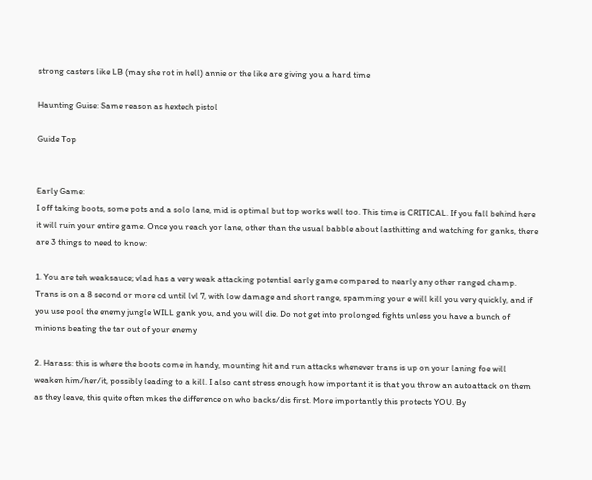strong casters like LB (may she rot in hell) annie or the like are giving you a hard time

Haunting Guise: Same reason as hextech pistol

Guide Top


Early Game:
I off taking boots, some pots and a solo lane, mid is optimal but top works well too. This time is CRITICAL. If you fall behind here it will ruin your entire game. Once you reach yor lane, other than the usual babble about lasthitting and watching for ganks, there are 3 things to need to know:

1. You are teh weaksauce; vlad has a very weak attacking potential early game compared to nearly any other ranged champ. Trans is on a 8 second or more cd until lvl 7, with low damage and short range, spamming your e will kill you very quickly, and if you use pool the enemy jungle WILL gank you, and you will die. Do not get into prolonged fights unless you have a bunch of minions beating the tar out of your enemy

2. Harass: this is where the boots come in handy, mounting hit and run attacks whenever trans is up on your laning foe will weaken him/her/it, possibly leading to a kill. I also cant stress enough how important it is that you throw an autoattack on them as they leave, this quite often mkes the difference on who backs/dis first. More importantly this protects YOU. By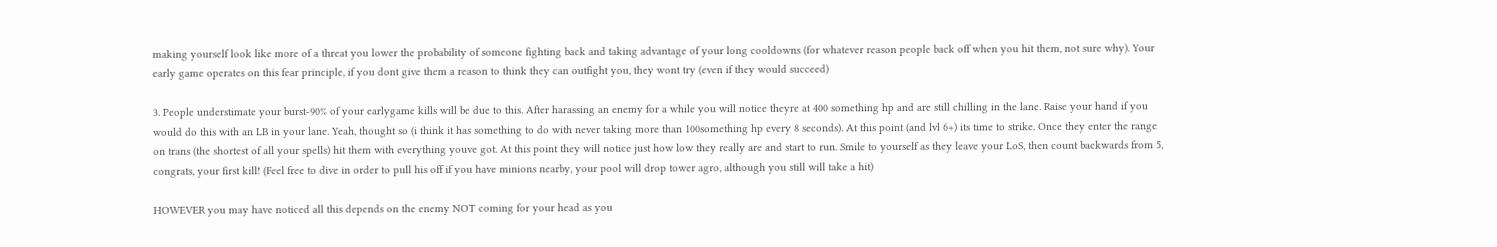making yourself look like more of a threat you lower the probability of someone fighting back and taking advantage of your long cooldowns (for whatever reason people back off when you hit them, not sure why). Your early game operates on this fear principle, if you dont give them a reason to think they can outfight you, they wont try (even if they would succeed)

3. People understimate your burst-90% of your earlygame kills will be due to this. After harassing an enemy for a while you will notice theyre at 400 something hp and are still chilling in the lane. Raise your hand if you would do this with an LB in your lane. Yeah, thought so (i think it has something to do with never taking more than 100something hp every 8 seconds). At this point (and lvl 6+) its time to strike. Once they enter the range on trans (the shortest of all your spells) hit them with everything youve got. At this point they will notice just how low they really are and start to run. Smile to yourself as they leave your LoS, then count backwards from 5, congrats, your first kill! (Feel free to dive in order to pull his off if you have minions nearby, your pool will drop tower agro, although you still will take a hit)

HOWEVER you may have noticed all this depends on the enemy NOT coming for your head as you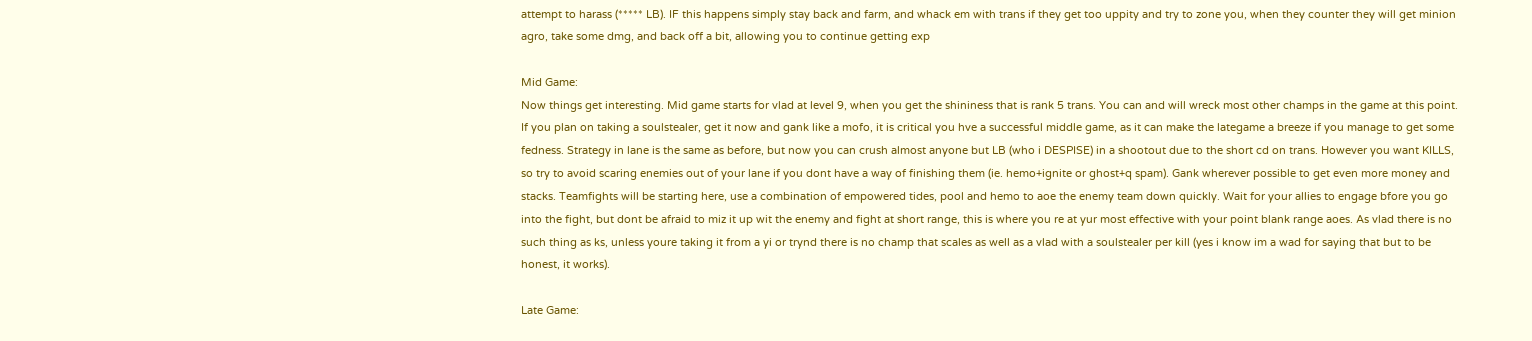attempt to harass (***** LB). IF this happens simply stay back and farm, and whack em with trans if they get too uppity and try to zone you, when they counter they will get minion agro, take some dmg, and back off a bit, allowing you to continue getting exp

Mid Game:
Now things get interesting. Mid game starts for vlad at level 9, when you get the shininess that is rank 5 trans. You can and will wreck most other champs in the game at this point. If you plan on taking a soulstealer, get it now and gank like a mofo, it is critical you hve a successful middle game, as it can make the lategame a breeze if you manage to get some fedness. Strategy in lane is the same as before, but now you can crush almost anyone but LB (who i DESPISE) in a shootout due to the short cd on trans. However you want KILLS, so try to avoid scaring enemies out of your lane if you dont have a way of finishing them (ie. hemo+ignite or ghost+q spam). Gank wherever possible to get even more money and stacks. Teamfights will be starting here, use a combination of empowered tides, pool and hemo to aoe the enemy team down quickly. Wait for your allies to engage bfore you go into the fight, but dont be afraid to miz it up wit the enemy and fight at short range, this is where you re at yur most effective with your point blank range aoes. As vlad there is no such thing as ks, unless youre taking it from a yi or trynd there is no champ that scales as well as a vlad with a soulstealer per kill (yes i know im a wad for saying that but to be honest, it works).

Late Game: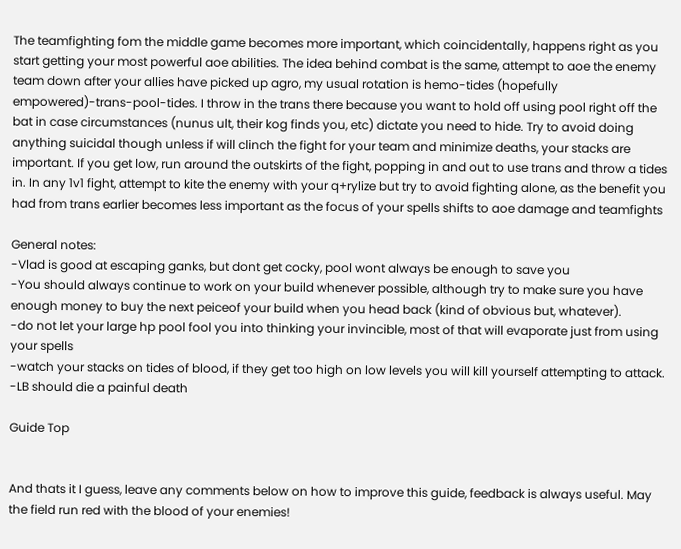The teamfighting fom the middle game becomes more important, which coincidentally, happens right as you start getting your most powerful aoe abilities. The idea behind combat is the same, attempt to aoe the enemy team down after your allies have picked up agro, my usual rotation is hemo-tides (hopefully empowered)-trans-pool-tides. I throw in the trans there because you want to hold off using pool right off the bat in case circumstances (nunus ult, their kog finds you, etc) dictate you need to hide. Try to avoid doing anything suicidal though unless if will clinch the fight for your team and minimize deaths, your stacks are important. If you get low, run around the outskirts of the fight, popping in and out to use trans and throw a tides in. In any 1v1 fight, attempt to kite the enemy with your q+rylize but try to avoid fighting alone, as the benefit you had from trans earlier becomes less important as the focus of your spells shifts to aoe damage and teamfights

General notes:
-Vlad is good at escaping ganks, but dont get cocky, pool wont always be enough to save you
-You should always continue to work on your build whenever possible, although try to make sure you have enough money to buy the next peiceof your build when you head back (kind of obvious but, whatever).
-do not let your large hp pool fool you into thinking your invincible, most of that will evaporate just from using your spells
-watch your stacks on tides of blood, if they get too high on low levels you will kill yourself attempting to attack.
-LB should die a painful death

Guide Top


And thats it I guess, leave any comments below on how to improve this guide, feedback is always useful. May the field run red with the blood of your enemies!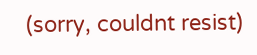(sorry, couldnt resist)